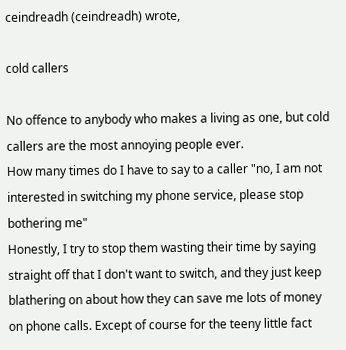ceindreadh (ceindreadh) wrote,

cold callers

No offence to anybody who makes a living as one, but cold callers are the most annoying people ever.
How many times do I have to say to a caller "no, I am not interested in switching my phone service, please stop bothering me"
Honestly, I try to stop them wasting their time by saying straight off that I don't want to switch, and they just keep blathering on about how they can save me lots of money on phone calls. Except of course for the teeny little fact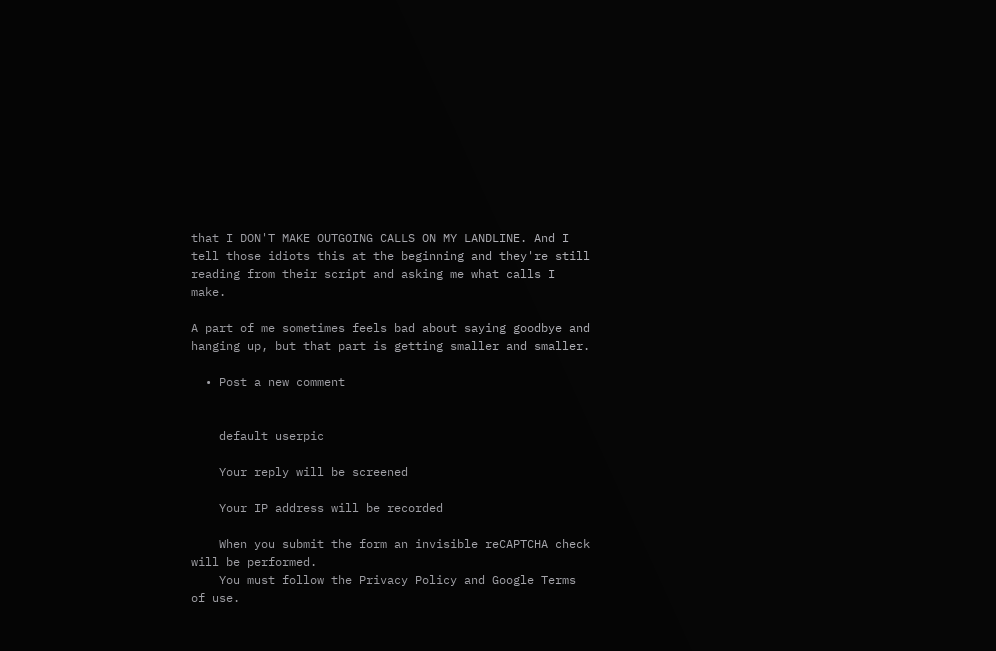that I DON'T MAKE OUTGOING CALLS ON MY LANDLINE. And I tell those idiots this at the beginning and they're still reading from their script and asking me what calls I make.

A part of me sometimes feels bad about saying goodbye and hanging up, but that part is getting smaller and smaller.

  • Post a new comment


    default userpic

    Your reply will be screened

    Your IP address will be recorded

    When you submit the form an invisible reCAPTCHA check will be performed.
    You must follow the Privacy Policy and Google Terms of use.